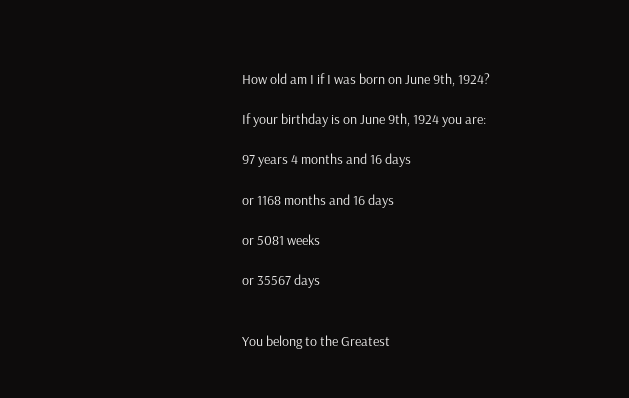How old am I if I was born on June 9th, 1924?

If your birthday is on June 9th, 1924 you are:

97 years 4 months and 16 days

or 1168 months and 16 days

or 5081 weeks

or 35567 days


You belong to the Greatest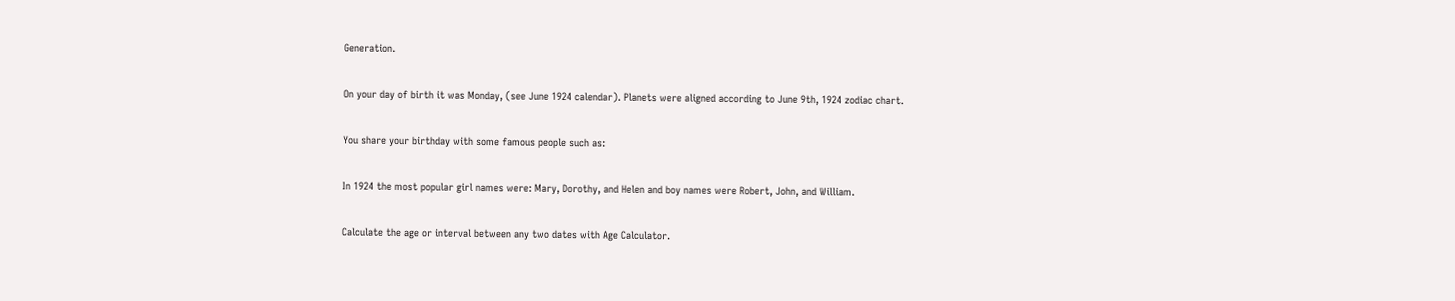Generation.

On your day of birth it was Monday, (see June 1924 calendar). Planets were aligned according to June 9th, 1924 zodiac chart.

You share your birthday with some famous people such as:

In 1924 the most popular girl names were: Mary, Dorothy, and Helen and boy names were Robert, John, and William.

Calculate the age or interval between any two dates with Age Calculator.